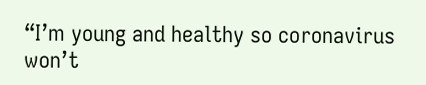“I’m young and healthy so coronavirus won’t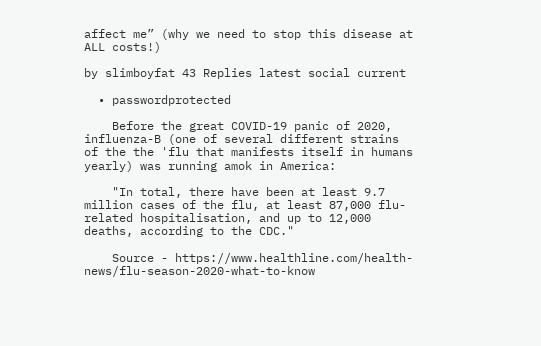affect me” (why we need to stop this disease at ALL costs!)

by slimboyfat 43 Replies latest social current

  • passwordprotected

    Before the great COVID-19 panic of 2020, influenza-B (one of several different strains of the the 'flu that manifests itself in humans yearly) was running amok in America:

    "In total, there have been at least 9.7 million cases of the flu, at least 87,000 flu-related hospitalisation, and up to 12,000 deaths, according to the CDC."

    Source - https://www.healthline.com/health-news/flu-season-2020-what-to-know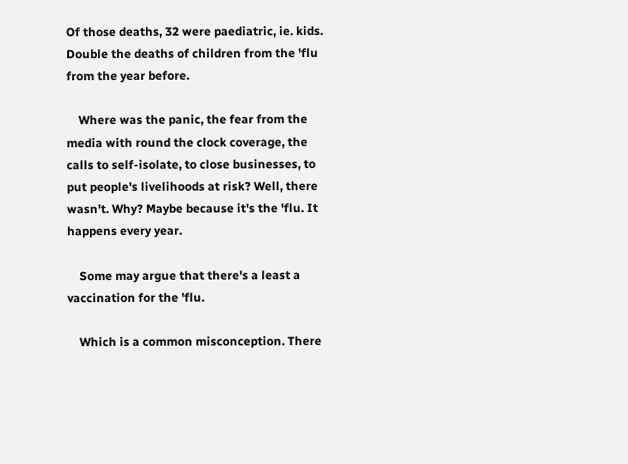Of those deaths, 32 were paediatric, ie. kids. Double the deaths of children from the 'flu from the year before.

    Where was the panic, the fear from the media with round the clock coverage, the calls to self-isolate, to close businesses, to put people's livelihoods at risk? Well, there wasn't. Why? Maybe because it's the 'flu. It happens every year.

    Some may argue that there's a least a vaccination for the 'flu.

    Which is a common misconception. There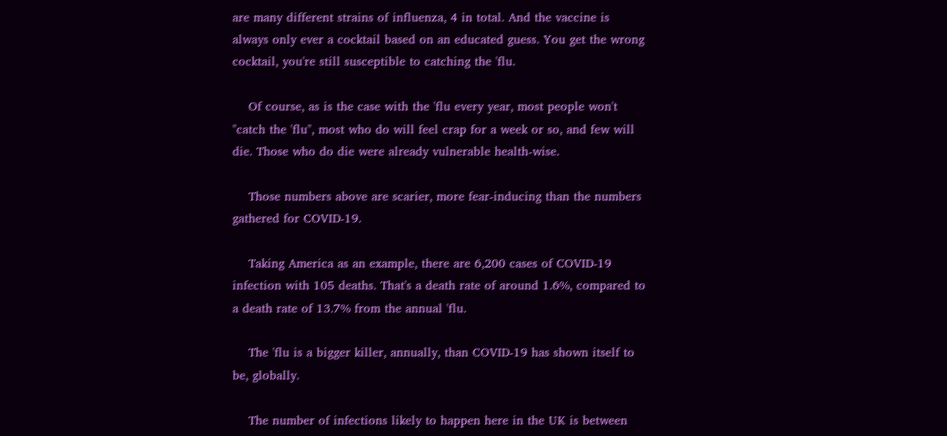are many different strains of influenza, 4 in total. And the vaccine is always only ever a cocktail based on an educated guess. You get the wrong cocktail, you're still susceptible to catching the 'flu.

    Of course, as is the case with the 'flu every year, most people won't "catch the 'flu", most who do will feel crap for a week or so, and few will die. Those who do die were already vulnerable health-wise.

    Those numbers above are scarier, more fear-inducing than the numbers gathered for COVID-19.

    Taking America as an example, there are 6,200 cases of COVID-19 infection with 105 deaths. That's a death rate of around 1.6%, compared to a death rate of 13.7% from the annual 'flu.

    The 'flu is a bigger killer, annually, than COVID-19 has shown itself to be, globally.

    The number of infections likely to happen here in the UK is between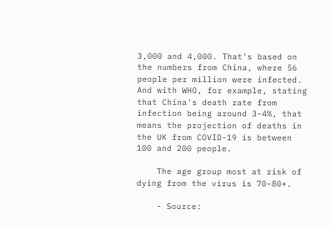3,000 and 4,000. That's based on the numbers from China, where 56 people per million were infected. And with WHO, for example, stating that China's death rate from infection being around 3-4%, that means the projection of deaths in the UK from COVID-19 is between 100 and 200 people.

    The age group most at risk of dying from the virus is 70-80+.

    - Source: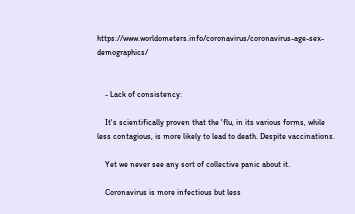https://www.worldometers.info/coronavirus/coronavirus-age-sex-demographics/


    - Lack of consistency:

    It's scientifically proven that the 'flu, in its various forms, while less contagious, is more likely to lead to death. Despite vaccinations.

    Yet we never see any sort of collective panic about it.

    Coronavirus is more infectious but less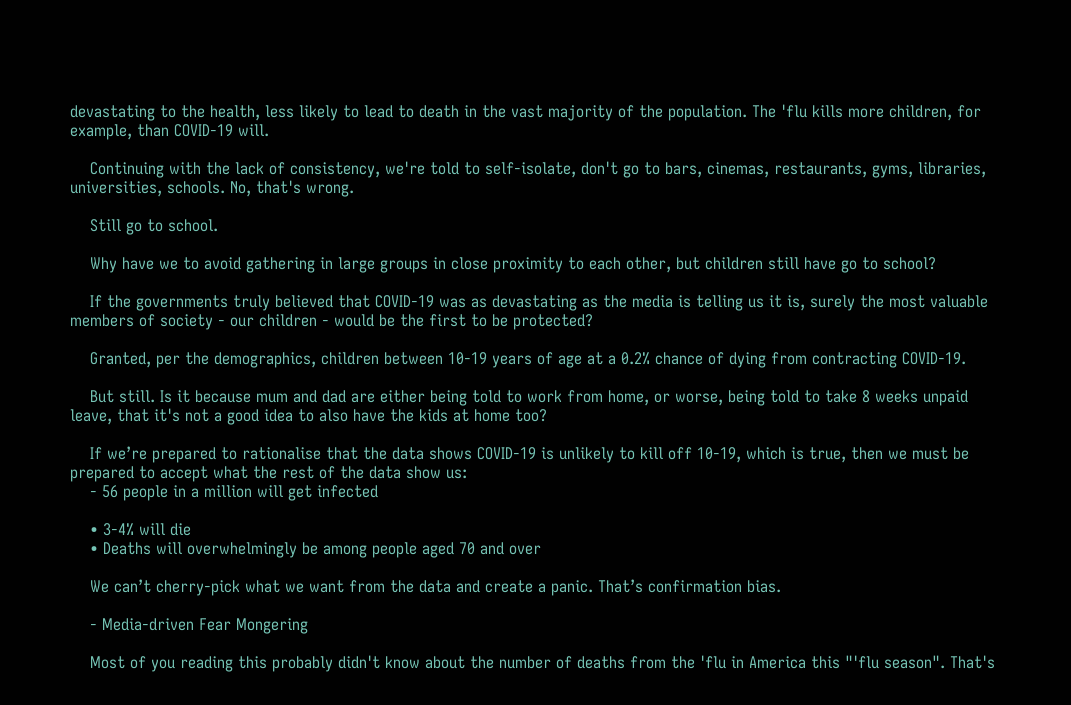devastating to the health, less likely to lead to death in the vast majority of the population. The 'flu kills more children, for example, than COVID-19 will.

    Continuing with the lack of consistency, we're told to self-isolate, don't go to bars, cinemas, restaurants, gyms, libraries, universities, schools. No, that's wrong.

    Still go to school.

    Why have we to avoid gathering in large groups in close proximity to each other, but children still have go to school?

    If the governments truly believed that COVID-19 was as devastating as the media is telling us it is, surely the most valuable members of society - our children - would be the first to be protected?

    Granted, per the demographics, children between 10-19 years of age at a 0.2% chance of dying from contracting COVID-19.

    But still. Is it because mum and dad are either being told to work from home, or worse, being told to take 8 weeks unpaid leave, that it's not a good idea to also have the kids at home too?

    If we’re prepared to rationalise that the data shows COVID-19 is unlikely to kill off 10-19, which is true, then we must be prepared to accept what the rest of the data show us:
    - 56 people in a million will get infected

    • 3-4% will die
    • Deaths will overwhelmingly be among people aged 70 and over

    We can’t cherry-pick what we want from the data and create a panic. That’s confirmation bias.

    - Media-driven Fear Mongering

    Most of you reading this probably didn't know about the number of deaths from the 'flu in America this "'flu season". That's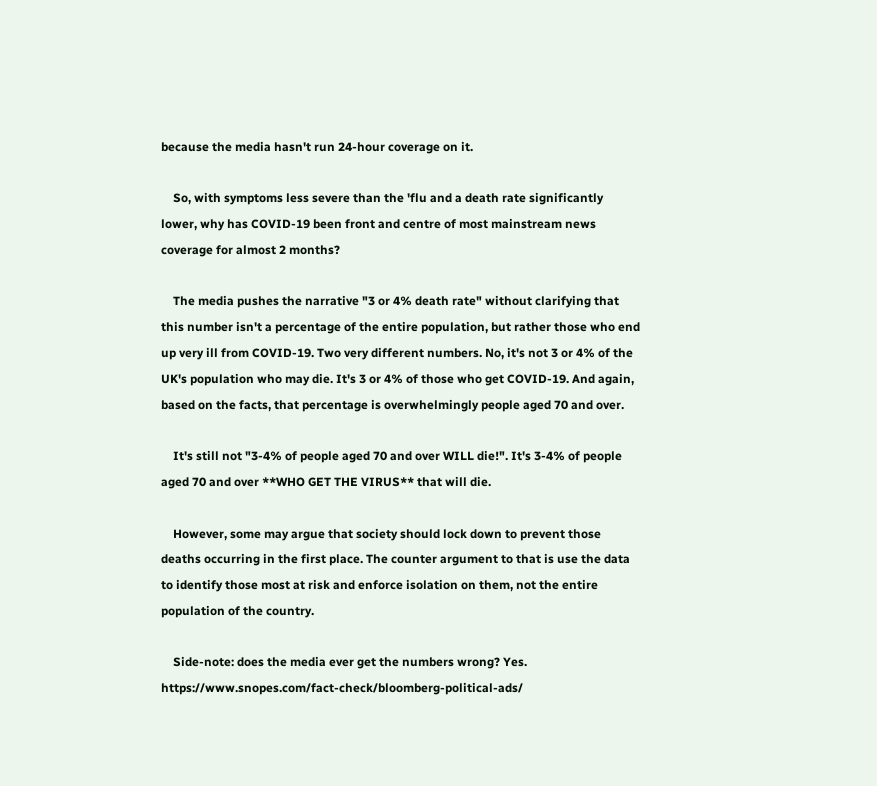because the media hasn't run 24-hour coverage on it.

    So, with symptoms less severe than the 'flu and a death rate significantly lower, why has COVID-19 been front and centre of most mainstream news coverage for almost 2 months?

    The media pushes the narrative "3 or 4% death rate" without clarifying that this number isn't a percentage of the entire population, but rather those who end up very ill from COVID-19. Two very different numbers. No, it's not 3 or 4% of the UK's population who may die. It's 3 or 4% of those who get COVID-19. And again, based on the facts, that percentage is overwhelmingly people aged 70 and over.

    It's still not "3-4% of people aged 70 and over WILL die!". It's 3-4% of people aged 70 and over **WHO GET THE VIRUS** that will die.

    However, some may argue that society should lock down to prevent those deaths occurring in the first place. The counter argument to that is use the data to identify those most at risk and enforce isolation on them, not the entire population of the country.

    Side-note: does the media ever get the numbers wrong? Yes. https://www.snopes.com/fact-check/bloomberg-political-ads/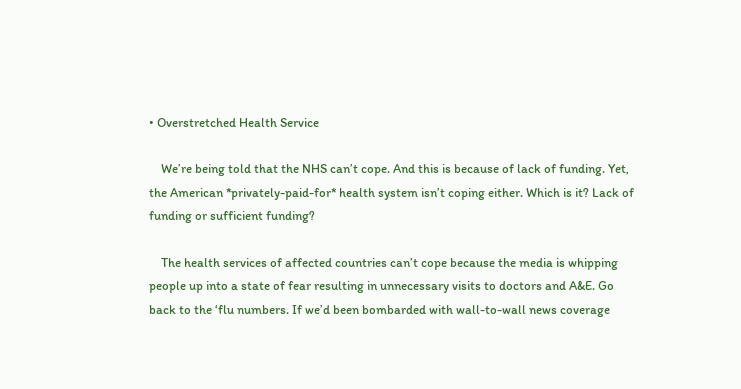• Overstretched Health Service

    We’re being told that the NHS can’t cope. And this is because of lack of funding. Yet, the American *privately-paid-for* health system isn’t coping either. Which is it? Lack of funding or sufficient funding?

    The health services of affected countries can’t cope because the media is whipping people up into a state of fear resulting in unnecessary visits to doctors and A&E. Go back to the ‘flu numbers. If we’d been bombarded with wall-to-wall news coverage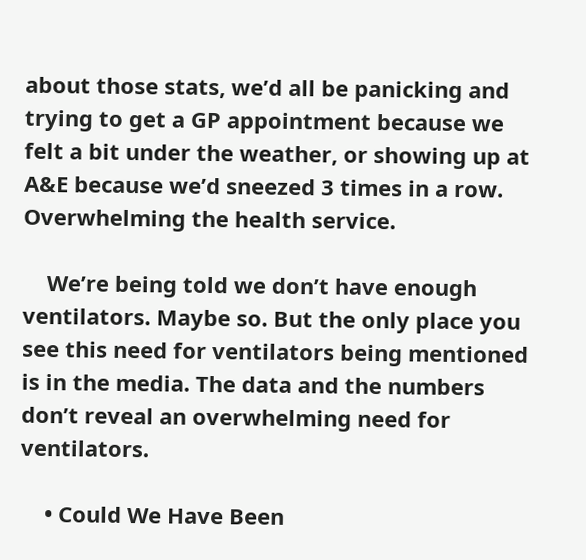about those stats, we’d all be panicking and trying to get a GP appointment because we felt a bit under the weather, or showing up at A&E because we’d sneezed 3 times in a row. Overwhelming the health service.

    We’re being told we don’t have enough ventilators. Maybe so. But the only place you see this need for ventilators being mentioned is in the media. The data and the numbers don’t reveal an overwhelming need for ventilators.

    • Could We Have Been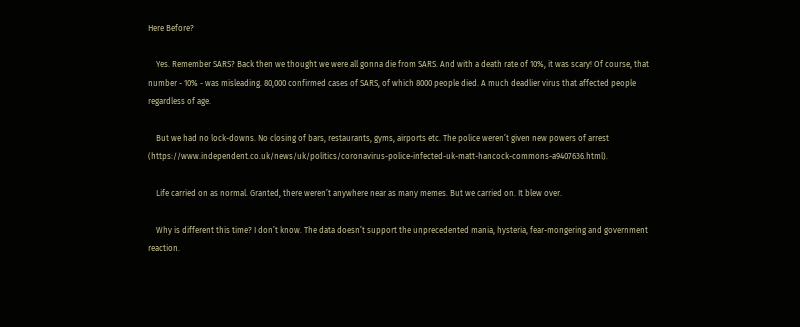Here Before?

    Yes. Remember SARS? Back then we thought we were all gonna die from SARS. And with a death rate of 10%, it was scary! Of course, that number - 10% - was misleading. 80,000 confirmed cases of SARS, of which 8000 people died. A much deadlier virus that affected people regardless of age.

    But we had no lock-downs. No closing of bars, restaurants, gyms, airports etc. The police weren’t given new powers of arrest (https://www.independent.co.uk/news/uk/politics/coronavirus-police-infected-uk-matt-hancock-commons-a9407636.html).

    Life carried on as normal. Granted, there weren’t anywhere near as many memes. But we carried on. It blew over.

    Why is different this time? I don’t know. The data doesn’t support the unprecedented mania, hysteria, fear-mongering and government reaction.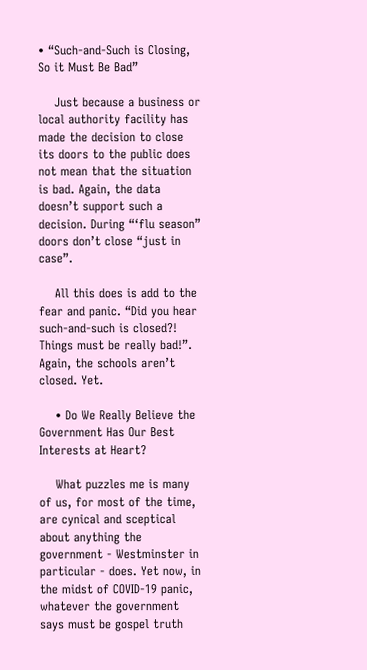• “Such-and-Such is Closing, So it Must Be Bad”

    Just because a business or local authority facility has made the decision to close its doors to the public does not mean that the situation is bad. Again, the data doesn’t support such a decision. During “‘flu season” doors don’t close “just in case”.

    All this does is add to the fear and panic. “Did you hear such-and-such is closed?! Things must be really bad!”. Again, the schools aren’t closed. Yet.

    • Do We Really Believe the Government Has Our Best Interests at Heart?

    What puzzles me is many of us, for most of the time, are cynical and sceptical about anything the government - Westminster in particular - does. Yet now, in the midst of COVID-19 panic, whatever the government says must be gospel truth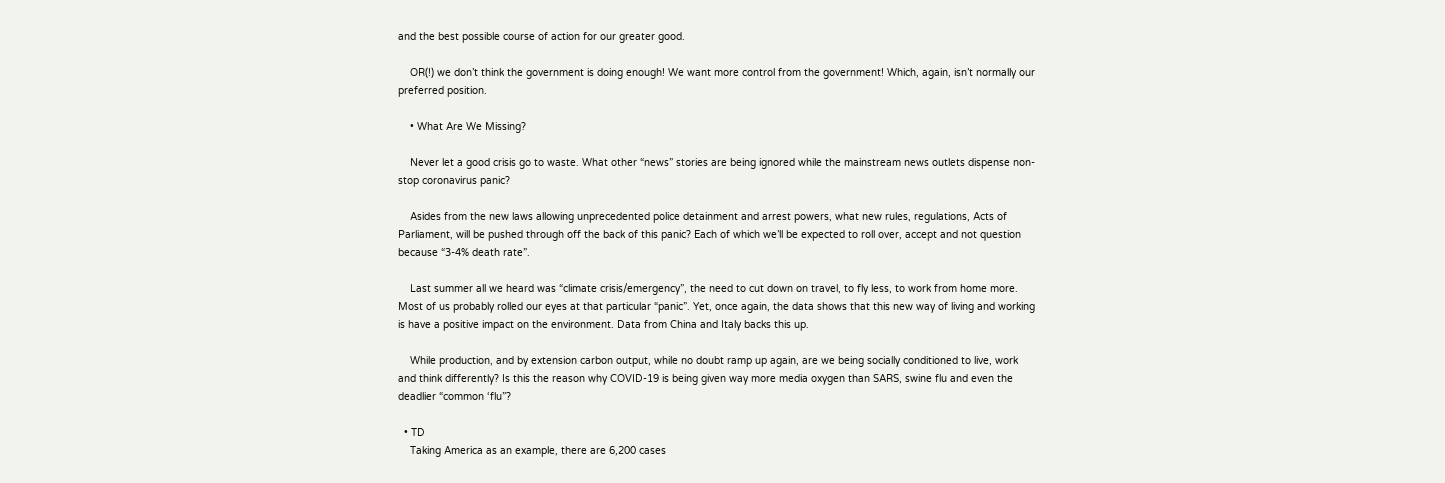and the best possible course of action for our greater good.

    OR(!) we don’t think the government is doing enough! We want more control from the government! Which, again, isn’t normally our preferred position.

    • What Are We Missing?

    Never let a good crisis go to waste. What other “news” stories are being ignored while the mainstream news outlets dispense non-stop coronavirus panic?

    Asides from the new laws allowing unprecedented police detainment and arrest powers, what new rules, regulations, Acts of Parliament, will be pushed through off the back of this panic? Each of which we’ll be expected to roll over, accept and not question because “3-4% death rate”.

    Last summer all we heard was “climate crisis/emergency”, the need to cut down on travel, to fly less, to work from home more. Most of us probably rolled our eyes at that particular “panic”. Yet, once again, the data shows that this new way of living and working is have a positive impact on the environment. Data from China and Italy backs this up.

    While production, and by extension carbon output, while no doubt ramp up again, are we being socially conditioned to live, work and think differently? Is this the reason why COVID-19 is being given way more media oxygen than SARS, swine flu and even the deadlier “common ‘flu”?

  • TD
    Taking America as an example, there are 6,200 cases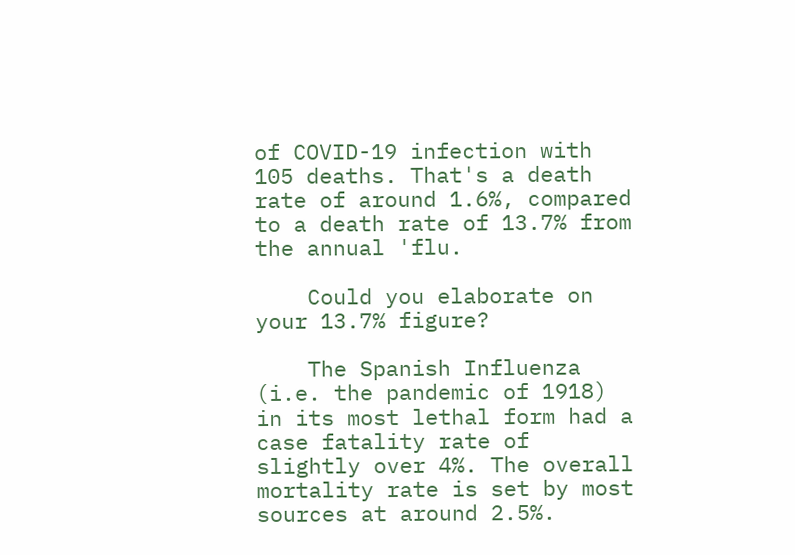of COVID-19 infection with 105 deaths. That's a death rate of around 1.6%, compared to a death rate of 13.7% from the annual 'flu.

    Could you elaborate on your 13.7% figure?

    The Spanish Influenza (i.e. the pandemic of 1918) in its most lethal form had a case fatality rate of slightly over 4%. The overall mortality rate is set by most sources at around 2.5%.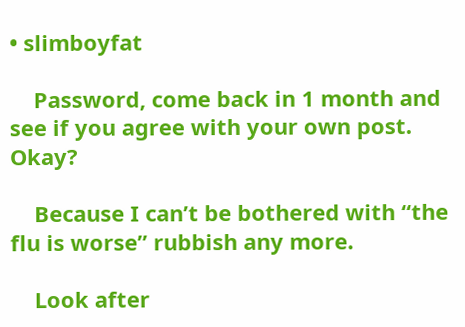• slimboyfat

    Password, come back in 1 month and see if you agree with your own post. Okay?

    Because I can’t be bothered with “the flu is worse” rubbish any more.

    Look after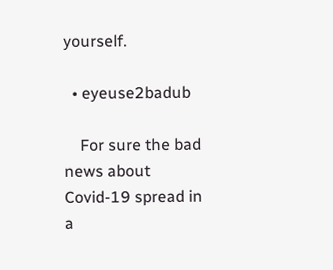yourself.

  • eyeuse2badub

    For sure the bad news about Covid-19 spread in a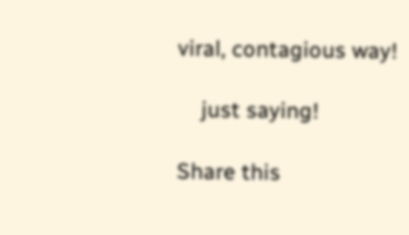viral, contagious way!

    just saying!

Share this